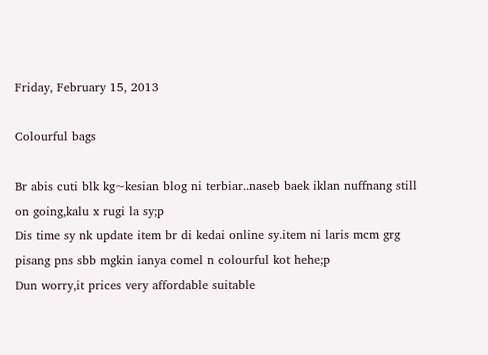Friday, February 15, 2013

Colourful bags

Br abis cuti blk kg~kesian blog ni terbiar..naseb baek iklan nuffnang still on going,kalu x rugi la sy;p
Dis time sy nk update item br di kedai online sy.item ni laris mcm grg pisang pns sbb mgkin ianya comel n colourful kot hehe;p
Dun worry,it prices very affordable suitable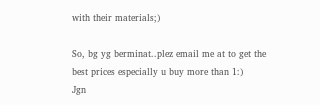with their materials;)

So, bg yg berminat..plez email me at to get the best prices especially u buy more than 1:)
Jgn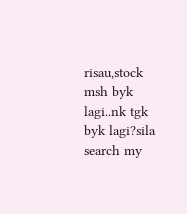risau,stock msh byk lagi..nk tgk byk lagi?sila search my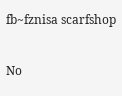fb~fznisa scarfshop

No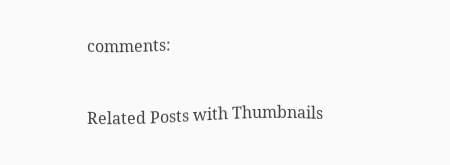comments:


Related Posts with Thumbnails